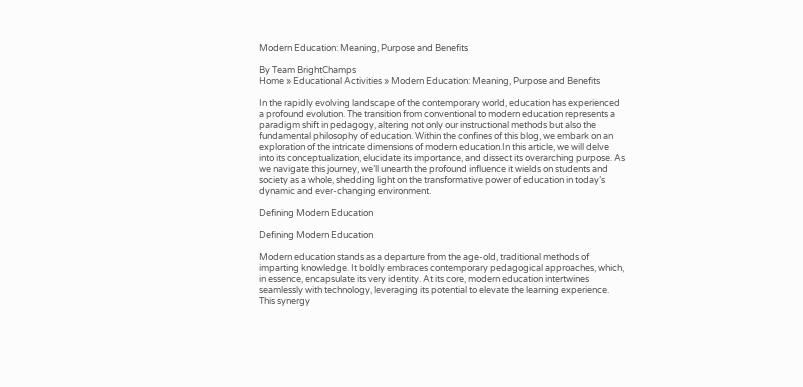Modern Education: Meaning, Purpose and Benefits

By Team BrightChamps
Home » Educational Activities » Modern Education: Meaning, Purpose and Benefits

In the rapidly evolving landscape of the contemporary world, education has experienced a profound evolution. The transition from conventional to modern education represents a paradigm shift in pedagogy, altering not only our instructional methods but also the fundamental philosophy of education. Within the confines of this blog, we embark on an exploration of the intricate dimensions of modern education.In this article, we will delve into its conceptualization, elucidate its importance, and dissect its overarching purpose. As we navigate this journey, we’ll unearth the profound influence it wields on students and society as a whole, shedding light on the transformative power of education in today’s dynamic and ever-changing environment.

Defining Modern Education

Defining Modern Education

Modern education stands as a departure from the age-old, traditional methods of imparting knowledge. It boldly embraces contemporary pedagogical approaches, which, in essence, encapsulate its very identity. At its core, modern education intertwines seamlessly with technology, leveraging its potential to elevate the learning experience. This synergy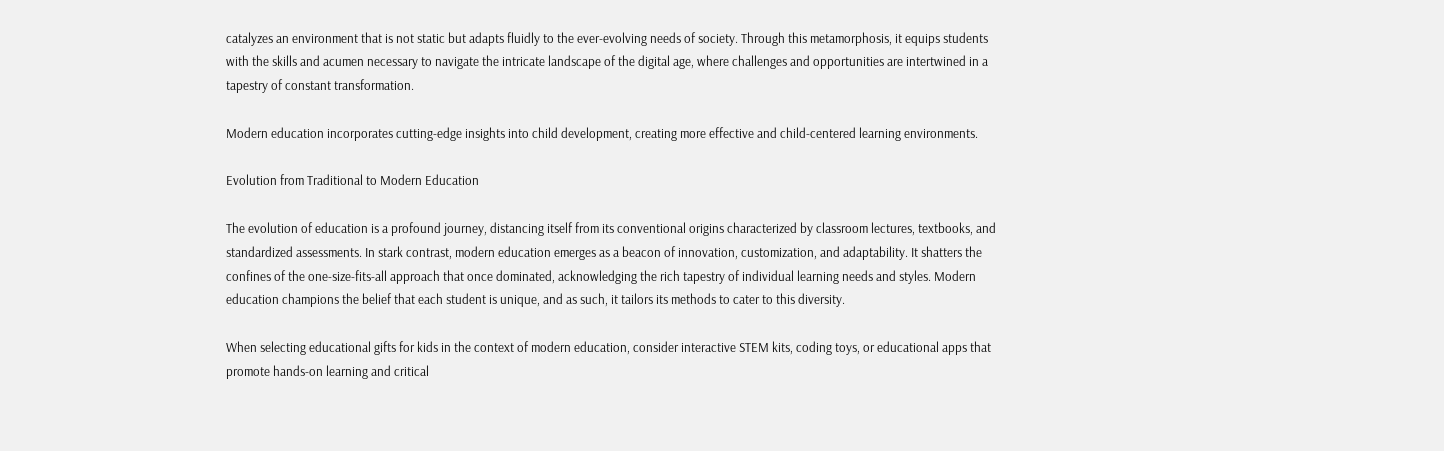catalyzes an environment that is not static but adapts fluidly to the ever-evolving needs of society. Through this metamorphosis, it equips students with the skills and acumen necessary to navigate the intricate landscape of the digital age, where challenges and opportunities are intertwined in a tapestry of constant transformation.

Modern education incorporates cutting-edge insights into child development, creating more effective and child-centered learning environments.

Evolution from Traditional to Modern Education

The evolution of education is a profound journey, distancing itself from its conventional origins characterized by classroom lectures, textbooks, and standardized assessments. In stark contrast, modern education emerges as a beacon of innovation, customization, and adaptability. It shatters the confines of the one-size-fits-all approach that once dominated, acknowledging the rich tapestry of individual learning needs and styles. Modern education champions the belief that each student is unique, and as such, it tailors its methods to cater to this diversity.

When selecting educational gifts for kids in the context of modern education, consider interactive STEM kits, coding toys, or educational apps that promote hands-on learning and critical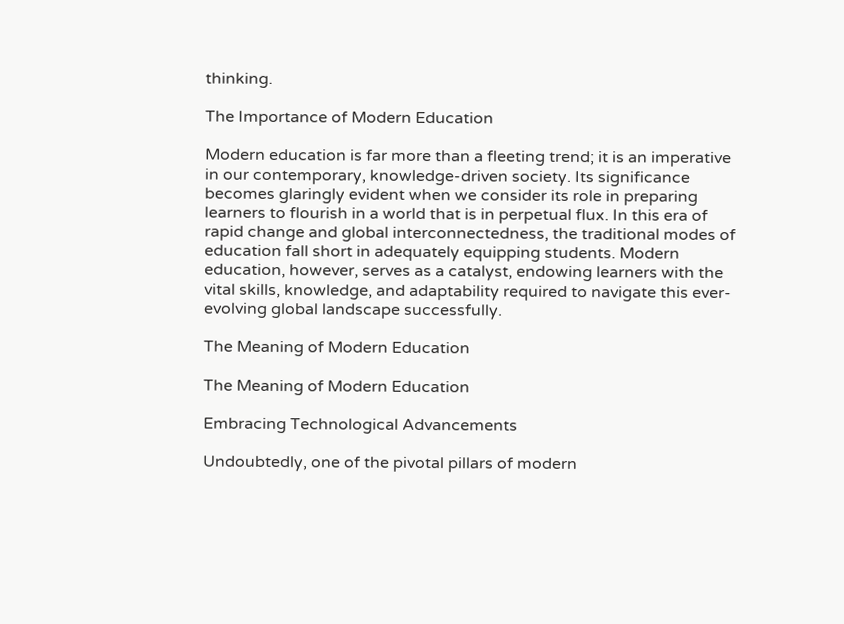thinking.

The Importance of Modern Education

Modern education is far more than a fleeting trend; it is an imperative in our contemporary, knowledge-driven society. Its significance becomes glaringly evident when we consider its role in preparing learners to flourish in a world that is in perpetual flux. In this era of rapid change and global interconnectedness, the traditional modes of education fall short in adequately equipping students. Modern education, however, serves as a catalyst, endowing learners with the vital skills, knowledge, and adaptability required to navigate this ever-evolving global landscape successfully.

The Meaning of Modern Education

The Meaning of Modern Education

Embracing Technological Advancements

Undoubtedly, one of the pivotal pillars of modern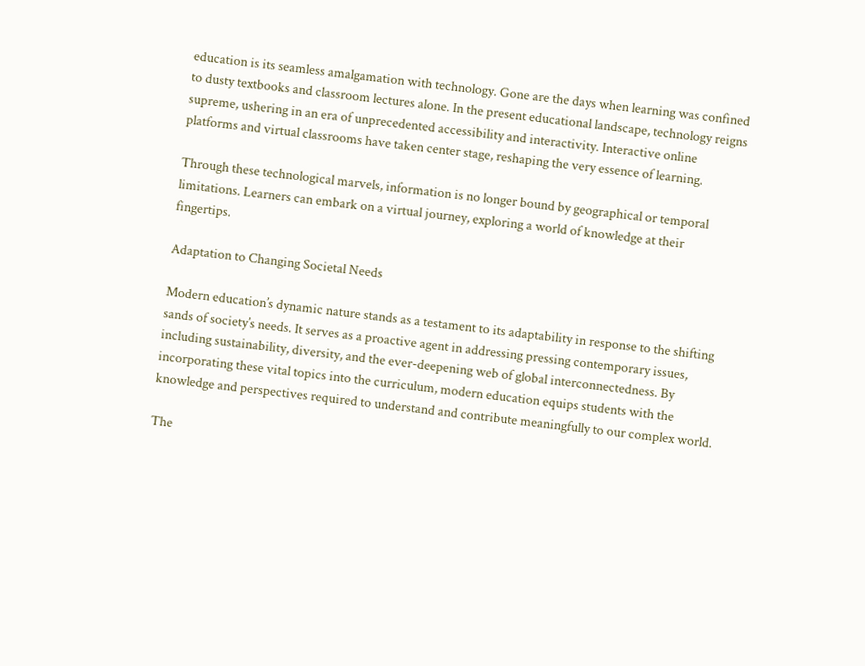education is its seamless amalgamation with technology. Gone are the days when learning was confined to dusty textbooks and classroom lectures alone. In the present educational landscape, technology reigns supreme, ushering in an era of unprecedented accessibility and interactivity. Interactive online platforms and virtual classrooms have taken center stage, reshaping the very essence of learning.

Through these technological marvels, information is no longer bound by geographical or temporal limitations. Learners can embark on a virtual journey, exploring a world of knowledge at their fingertips.

Adaptation to Changing Societal Needs

Modern education’s dynamic nature stands as a testament to its adaptability in response to the shifting sands of society’s needs. It serves as a proactive agent in addressing pressing contemporary issues, including sustainability, diversity, and the ever-deepening web of global interconnectedness. By incorporating these vital topics into the curriculum, modern education equips students with the knowledge and perspectives required to understand and contribute meaningfully to our complex world.

The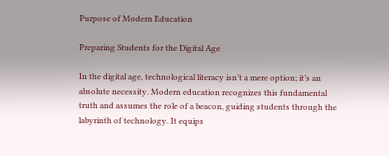Purpose of Modern Education

Preparing Students for the Digital Age

In the digital age, technological literacy isn’t a mere option; it’s an absolute necessity. Modern education recognizes this fundamental truth and assumes the role of a beacon, guiding students through the labyrinth of technology. It equips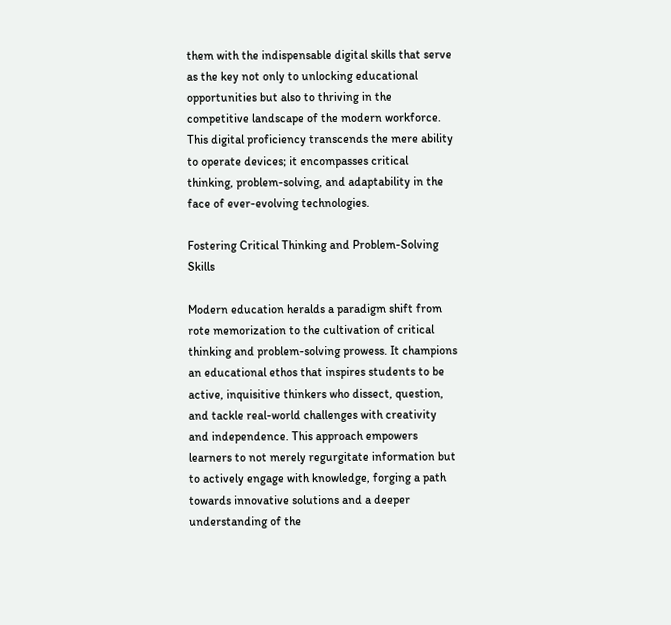them with the indispensable digital skills that serve as the key not only to unlocking educational opportunities but also to thriving in the competitive landscape of the modern workforce. This digital proficiency transcends the mere ability to operate devices; it encompasses critical thinking, problem-solving, and adaptability in the face of ever-evolving technologies.

Fostering Critical Thinking and Problem-Solving Skills

Modern education heralds a paradigm shift from rote memorization to the cultivation of critical thinking and problem-solving prowess. It champions an educational ethos that inspires students to be active, inquisitive thinkers who dissect, question, and tackle real-world challenges with creativity and independence. This approach empowers learners to not merely regurgitate information but to actively engage with knowledge, forging a path towards innovative solutions and a deeper understanding of the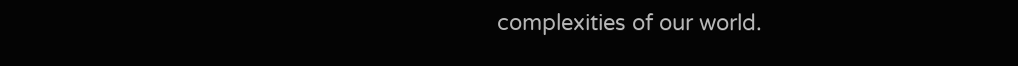complexities of our world.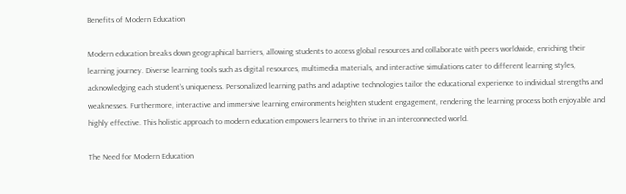Benefits of Modern Education

Modern education breaks down geographical barriers, allowing students to access global resources and collaborate with peers worldwide, enriching their learning journey. Diverse learning tools such as digital resources, multimedia materials, and interactive simulations cater to different learning styles, acknowledging each student’s uniqueness. Personalized learning paths and adaptive technologies tailor the educational experience to individual strengths and weaknesses. Furthermore, interactive and immersive learning environments heighten student engagement, rendering the learning process both enjoyable and highly effective. This holistic approach to modern education empowers learners to thrive in an interconnected world.

The Need for Modern Education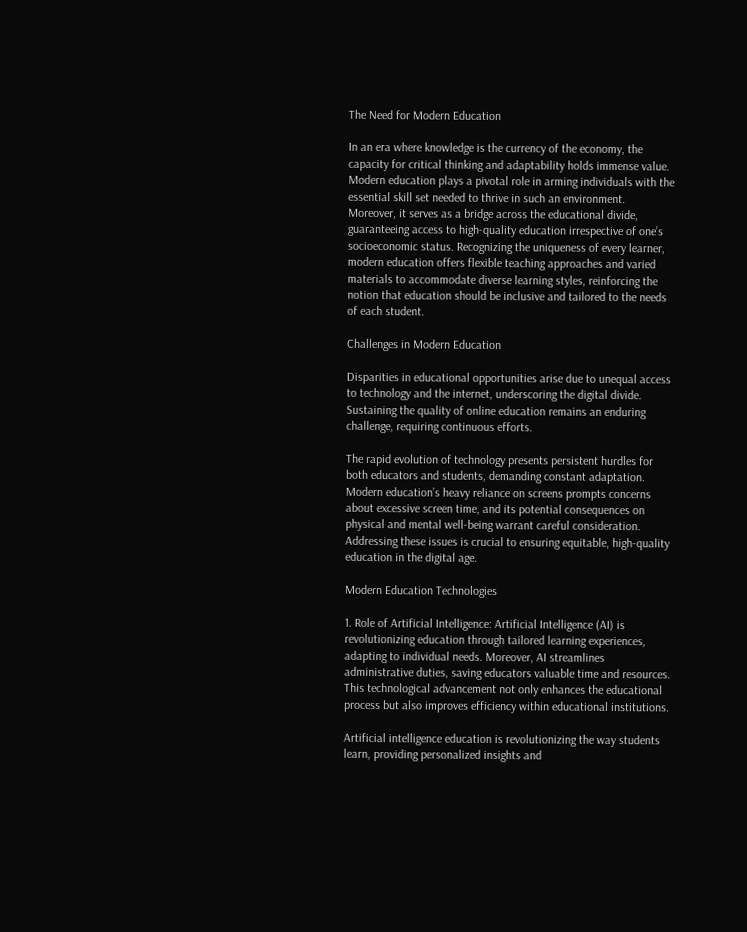The Need for Modern Education

In an era where knowledge is the currency of the economy, the capacity for critical thinking and adaptability holds immense value. Modern education plays a pivotal role in arming individuals with the essential skill set needed to thrive in such an environment. Moreover, it serves as a bridge across the educational divide, guaranteeing access to high-quality education irrespective of one’s socioeconomic status. Recognizing the uniqueness of every learner, modern education offers flexible teaching approaches and varied materials to accommodate diverse learning styles, reinforcing the notion that education should be inclusive and tailored to the needs of each student.

Challenges in Modern Education

Disparities in educational opportunities arise due to unequal access to technology and the internet, underscoring the digital divide. Sustaining the quality of online education remains an enduring challenge, requiring continuous efforts.

The rapid evolution of technology presents persistent hurdles for both educators and students, demanding constant adaptation. Modern education’s heavy reliance on screens prompts concerns about excessive screen time, and its potential consequences on physical and mental well-being warrant careful consideration. Addressing these issues is crucial to ensuring equitable, high-quality education in the digital age.

Modern Education Technologies

1. Role of Artificial Intelligence: Artificial Intelligence (AI) is revolutionizing education through tailored learning experiences, adapting to individual needs. Moreover, AI streamlines administrative duties, saving educators valuable time and resources. This technological advancement not only enhances the educational process but also improves efficiency within educational institutions.

Artificial intelligence education is revolutionizing the way students learn, providing personalized insights and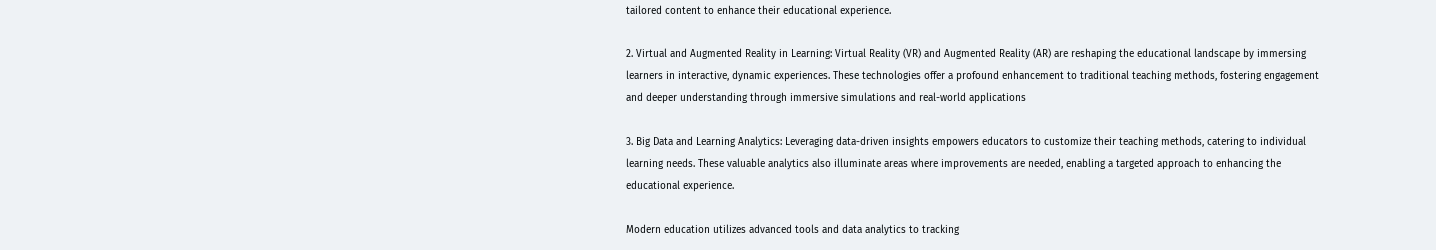tailored content to enhance their educational experience.

2. Virtual and Augmented Reality in Learning: Virtual Reality (VR) and Augmented Reality (AR) are reshaping the educational landscape by immersing learners in interactive, dynamic experiences. These technologies offer a profound enhancement to traditional teaching methods, fostering engagement and deeper understanding through immersive simulations and real-world applications

3. Big Data and Learning Analytics: Leveraging data-driven insights empowers educators to customize their teaching methods, catering to individual learning needs. These valuable analytics also illuminate areas where improvements are needed, enabling a targeted approach to enhancing the educational experience.

Modern education utilizes advanced tools and data analytics to tracking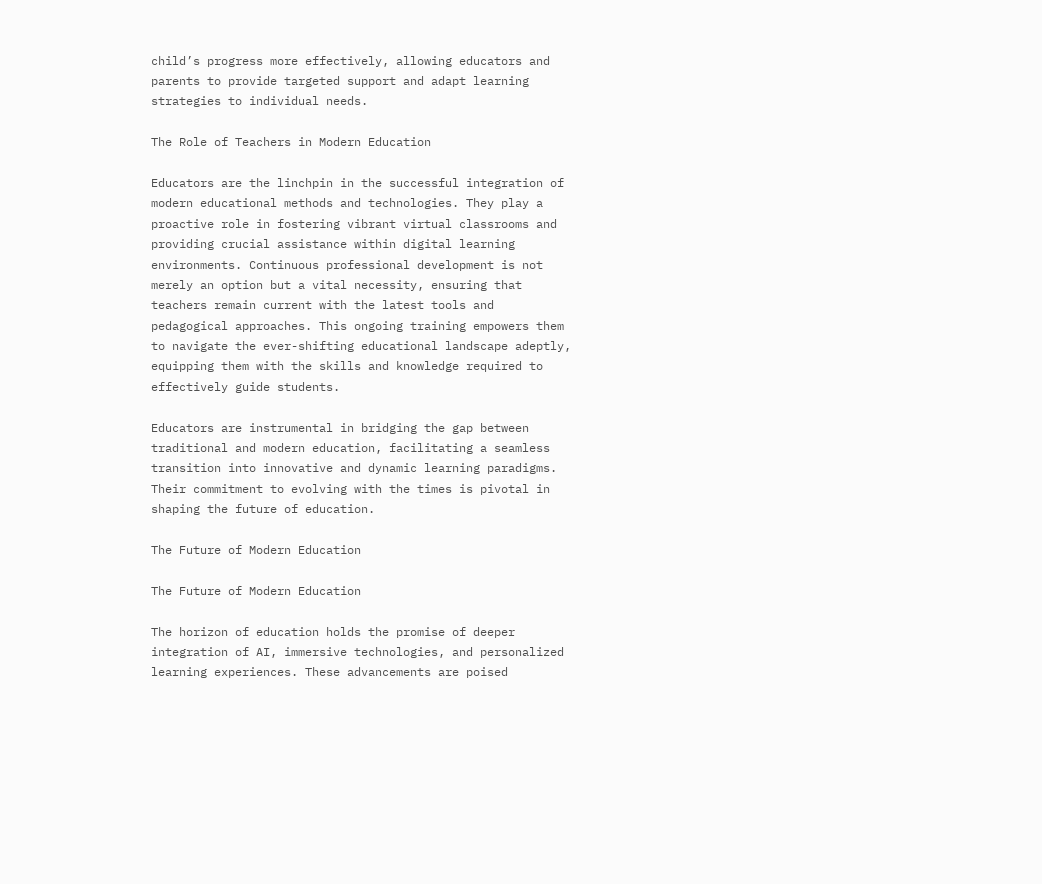child’s progress more effectively, allowing educators and parents to provide targeted support and adapt learning strategies to individual needs.

The Role of Teachers in Modern Education

Educators are the linchpin in the successful integration of modern educational methods and technologies. They play a proactive role in fostering vibrant virtual classrooms and providing crucial assistance within digital learning environments. Continuous professional development is not merely an option but a vital necessity, ensuring that teachers remain current with the latest tools and pedagogical approaches. This ongoing training empowers them to navigate the ever-shifting educational landscape adeptly, equipping them with the skills and knowledge required to effectively guide students.

Educators are instrumental in bridging the gap between traditional and modern education, facilitating a seamless transition into innovative and dynamic learning paradigms. Their commitment to evolving with the times is pivotal in shaping the future of education.

The Future of Modern Education

The Future of Modern Education

The horizon of education holds the promise of deeper integration of AI, immersive technologies, and personalized learning experiences. These advancements are poised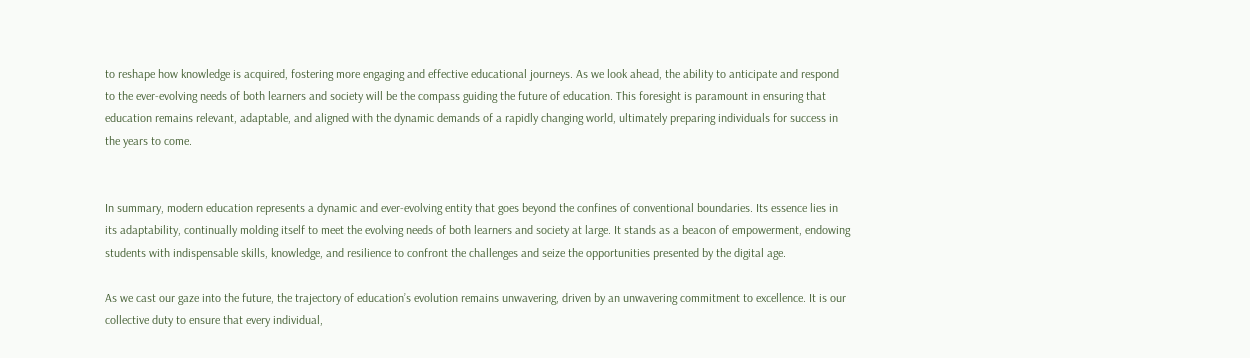to reshape how knowledge is acquired, fostering more engaging and effective educational journeys. As we look ahead, the ability to anticipate and respond to the ever-evolving needs of both learners and society will be the compass guiding the future of education. This foresight is paramount in ensuring that education remains relevant, adaptable, and aligned with the dynamic demands of a rapidly changing world, ultimately preparing individuals for success in the years to come.


In summary, modern education represents a dynamic and ever-evolving entity that goes beyond the confines of conventional boundaries. Its essence lies in its adaptability, continually molding itself to meet the evolving needs of both learners and society at large. It stands as a beacon of empowerment, endowing students with indispensable skills, knowledge, and resilience to confront the challenges and seize the opportunities presented by the digital age.

As we cast our gaze into the future, the trajectory of education’s evolution remains unwavering, driven by an unwavering commitment to excellence. It is our collective duty to ensure that every individual,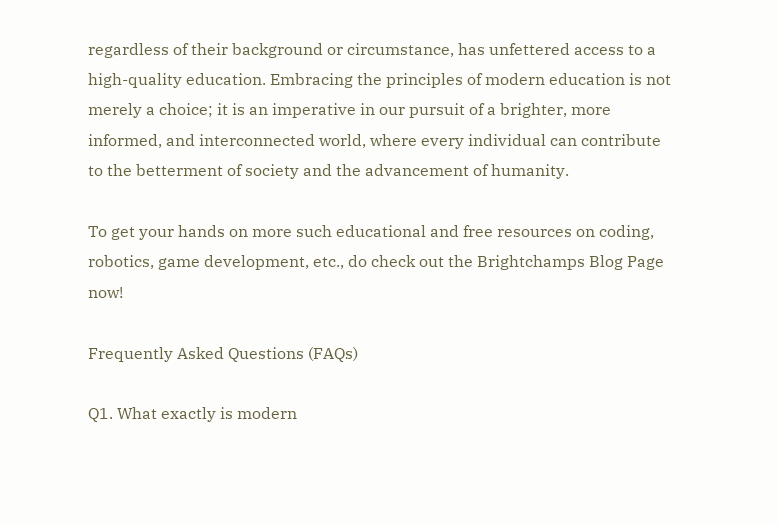regardless of their background or circumstance, has unfettered access to a high-quality education. Embracing the principles of modern education is not merely a choice; it is an imperative in our pursuit of a brighter, more informed, and interconnected world, where every individual can contribute to the betterment of society and the advancement of humanity.

To get your hands on more such educational and free resources on coding, robotics, game development, etc., do check out the Brightchamps Blog Page now!

Frequently Asked Questions (FAQs)

Q1. What exactly is modern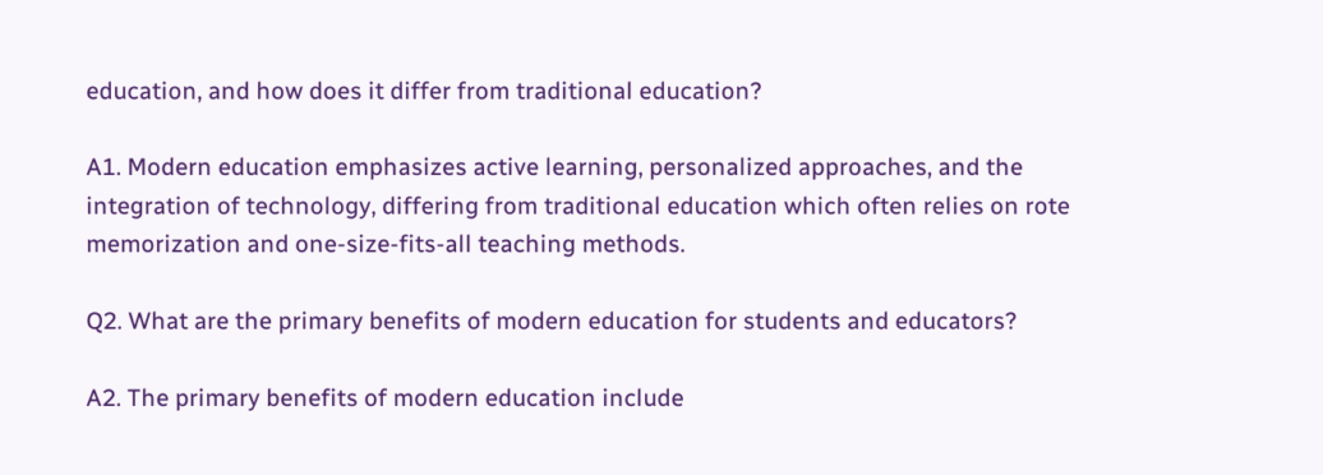education, and how does it differ from traditional education?

A1. Modern education emphasizes active learning, personalized approaches, and the integration of technology, differing from traditional education which often relies on rote memorization and one-size-fits-all teaching methods.

Q2. What are the primary benefits of modern education for students and educators?

A2. The primary benefits of modern education include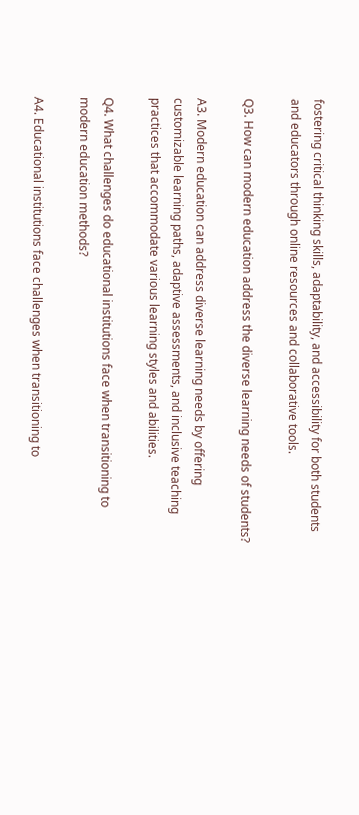fostering critical thinking skills, adaptability, and accessibility for both students and educators through online resources and collaborative tools.

Q3. How can modern education address the diverse learning needs of students?

A3. Modern education can address diverse learning needs by offering customizable learning paths, adaptive assessments, and inclusive teaching practices that accommodate various learning styles and abilities.

Q4. What challenges do educational institutions face when transitioning to modern education methods?

A4. Educational institutions face challenges when transitioning to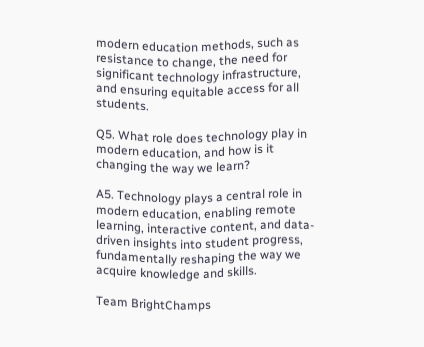modern education methods, such as resistance to change, the need for significant technology infrastructure, and ensuring equitable access for all students.

Q5. What role does technology play in modern education, and how is it changing the way we learn?

A5. Technology plays a central role in modern education, enabling remote learning, interactive content, and data-driven insights into student progress, fundamentally reshaping the way we acquire knowledge and skills.

Team BrightChamps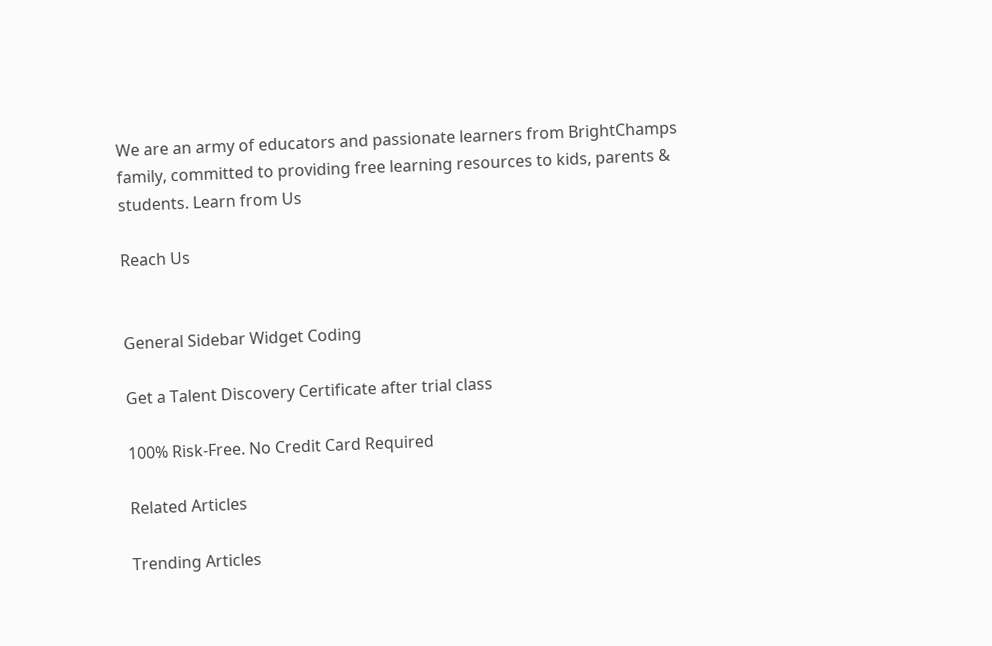We are an army of educators and passionate learners from BrightChamps family, committed to providing free learning resources to kids, parents & students. Learn from Us

Reach Us


General Sidebar Widget Coding

Get a Talent Discovery Certificate after trial class

100% Risk-Free. No Credit Card Required

Related Articles

Trending Articles